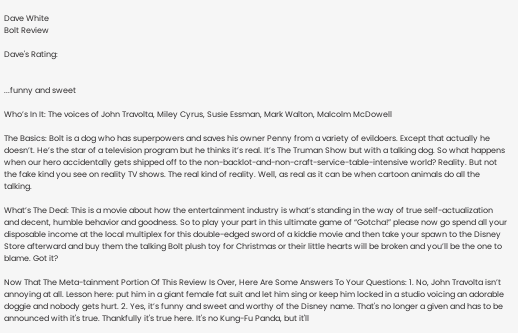Dave White
Bolt Review

Dave's Rating:


...funny and sweet

Who’s In It: The voices of John Travolta, Miley Cyrus, Susie Essman, Mark Walton, Malcolm McDowell

The Basics: Bolt is a dog who has superpowers and saves his owner Penny from a variety of evildoers. Except that actually he doesn’t. He’s the star of a television program but he thinks it’s real. It’s The Truman Show but with a talking dog. So what happens when our hero accidentally gets shipped off to the non-backlot-and-non-craft-service-table-intensive world? Reality. But not the fake kind you see on reality TV shows. The real kind of reality. Well, as real as it can be when cartoon animals do all the talking.

What’s The Deal: This is a movie about how the entertainment industry is what’s standing in the way of true self-actualization and decent, humble behavior and goodness. So to play your part in this ultimate game of “Gotcha!” please now go spend all your disposable income at the local multiplex for this double-edged sword of a kiddie movie and then take your spawn to the Disney Store afterward and buy them the talking Bolt plush toy for Christmas or their little hearts will be broken and you’ll be the one to blame. Got it?

Now That The Meta-tainment Portion Of This Review Is Over, Here Are Some Answers To Your Questions: 1. No, John Travolta isn’t annoying at all. Lesson here: put him in a giant female fat suit and let him sing or keep him locked in a studio voicing an adorable doggie and nobody gets hurt. 2. Yes, it’s funny and sweet and worthy of the Disney name. That's no longer a given and has to be announced with it's true. Thankfully it's true here. It's no Kung-Fu Panda, but it'll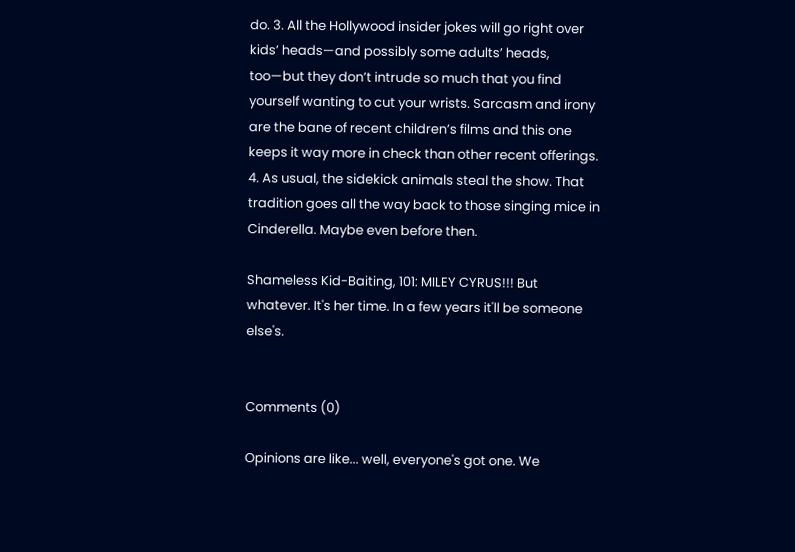do. 3. All the Hollywood insider jokes will go right over kids’ heads—and possibly some adults’ heads, too—but they don’t intrude so much that you find yourself wanting to cut your wrists. Sarcasm and irony are the bane of recent children’s films and this one keeps it way more in check than other recent offerings. 4. As usual, the sidekick animals steal the show. That tradition goes all the way back to those singing mice in Cinderella. Maybe even before then.

Shameless Kid-Baiting, 101: MILEY CYRUS!!! But whatever. It's her time. In a few years it'll be someone else's.


Comments (0)

Opinions are like... well, everyone's got one. We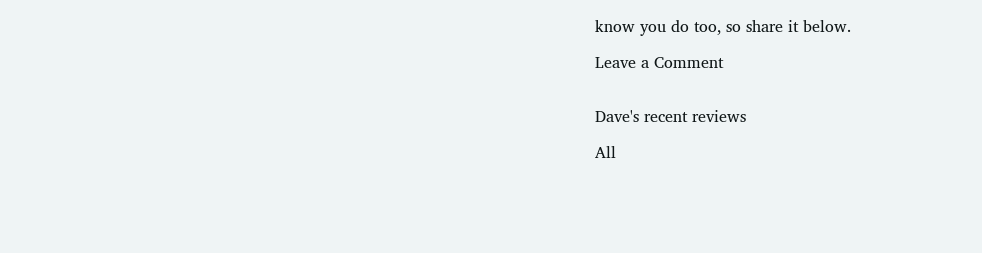know you do too, so share it below.

Leave a Comment


Dave's recent reviews

All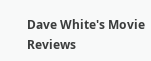Dave White's Movie Reviews